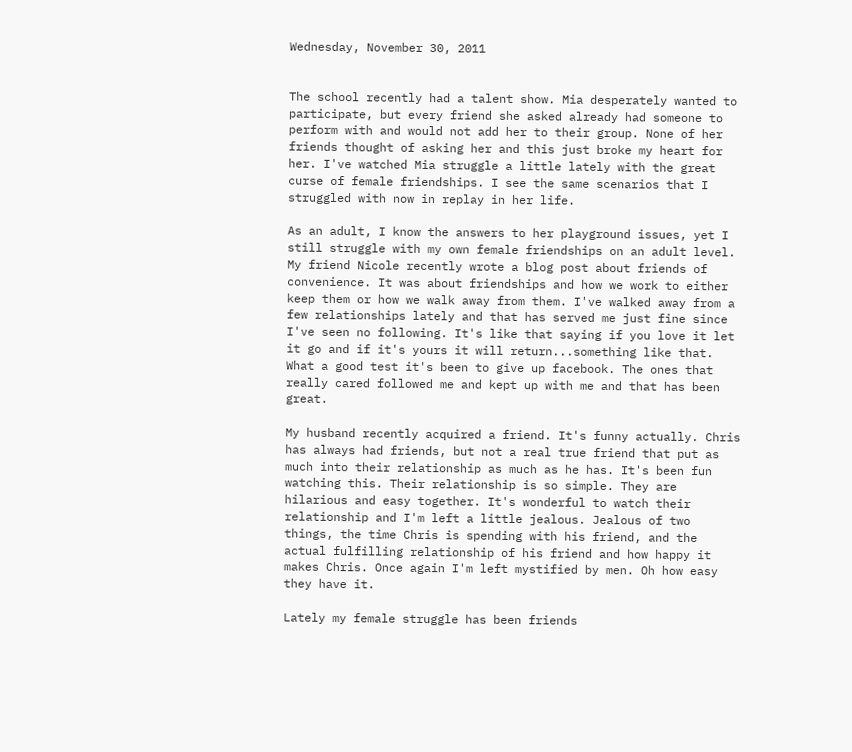Wednesday, November 30, 2011


The school recently had a talent show. Mia desperately wanted to participate, but every friend she asked already had someone to perform with and would not add her to their group. None of her friends thought of asking her and this just broke my heart for her. I've watched Mia struggle a little lately with the great curse of female friendships. I see the same scenarios that I struggled with now in replay in her life.

As an adult, I know the answers to her playground issues, yet I still struggle with my own female friendships on an adult level. My friend Nicole recently wrote a blog post about friends of convenience. It was about friendships and how we work to either keep them or how we walk away from them. I've walked away from a few relationships lately and that has served me just fine since I've seen no following. It's like that saying if you love it let it go and if it's yours it will return...something like that. What a good test it's been to give up facebook. The ones that really cared followed me and kept up with me and that has been great.

My husband recently acquired a friend. It's funny actually. Chris has always had friends, but not a real true friend that put as much into their relationship as much as he has. It's been fun watching this. Their relationship is so simple. They are hilarious and easy together. It's wonderful to watch their relationship and I'm left a little jealous. Jealous of two things, the time Chris is spending with his friend, and the actual fulfilling relationship of his friend and how happy it makes Chris. Once again I'm left mystified by men. Oh how easy they have it.

Lately my female struggle has been friends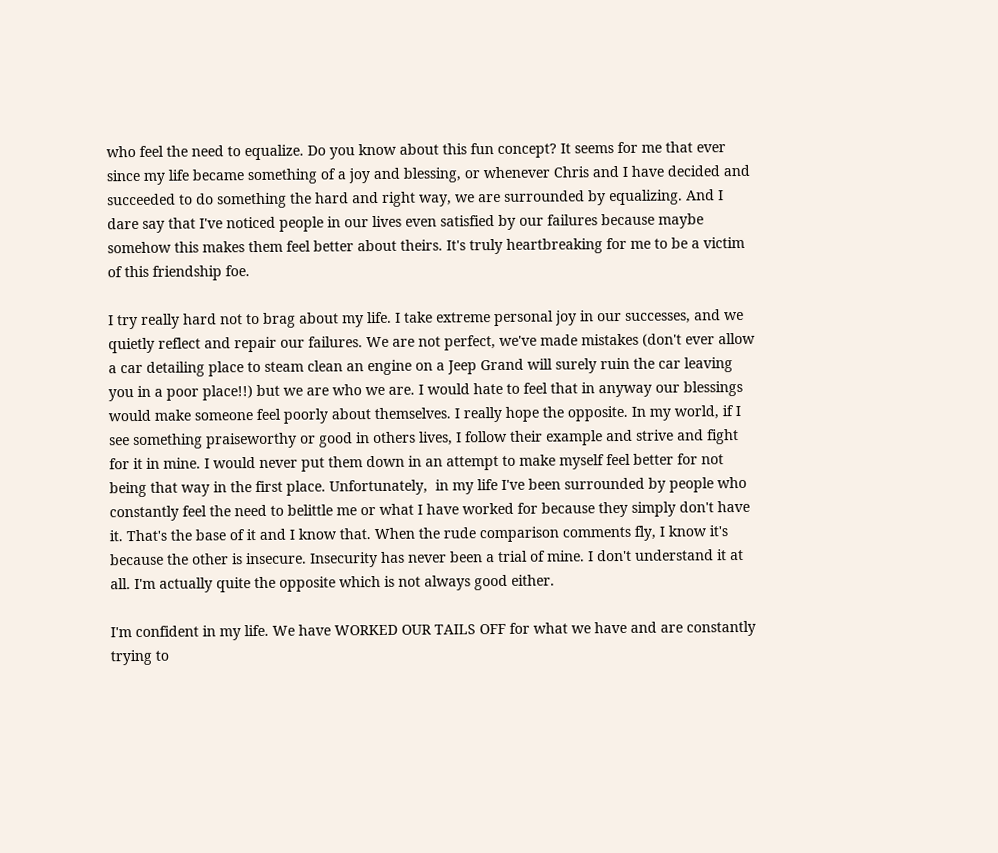who feel the need to equalize. Do you know about this fun concept? It seems for me that ever since my life became something of a joy and blessing, or whenever Chris and I have decided and succeeded to do something the hard and right way, we are surrounded by equalizing. And I dare say that I've noticed people in our lives even satisfied by our failures because maybe somehow this makes them feel better about theirs. It's truly heartbreaking for me to be a victim of this friendship foe.

I try really hard not to brag about my life. I take extreme personal joy in our successes, and we quietly reflect and repair our failures. We are not perfect, we've made mistakes (don't ever allow a car detailing place to steam clean an engine on a Jeep Grand will surely ruin the car leaving you in a poor place!!) but we are who we are. I would hate to feel that in anyway our blessings would make someone feel poorly about themselves. I really hope the opposite. In my world, if I see something praiseworthy or good in others lives, I follow their example and strive and fight for it in mine. I would never put them down in an attempt to make myself feel better for not being that way in the first place. Unfortunately,  in my life I've been surrounded by people who constantly feel the need to belittle me or what I have worked for because they simply don't have it. That's the base of it and I know that. When the rude comparison comments fly, I know it's because the other is insecure. Insecurity has never been a trial of mine. I don't understand it at all. I'm actually quite the opposite which is not always good either.

I'm confident in my life. We have WORKED OUR TAILS OFF for what we have and are constantly trying to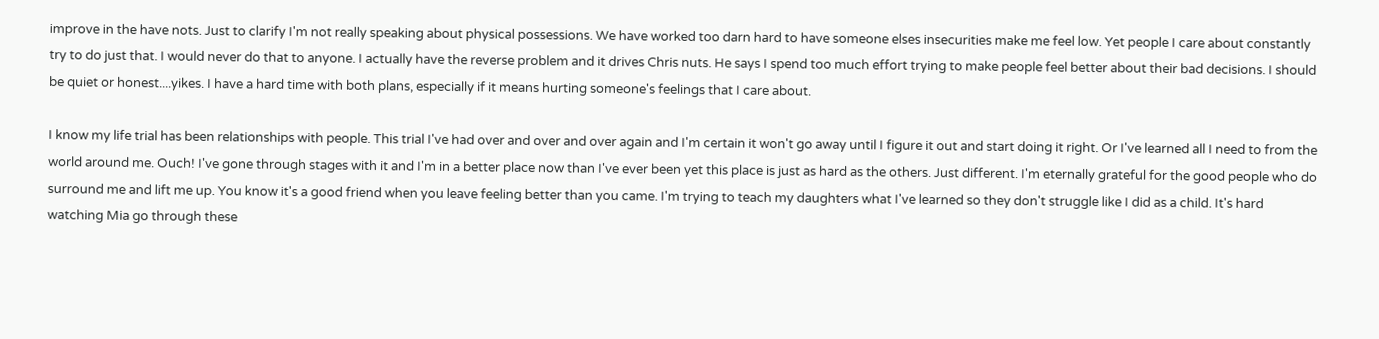improve in the have nots. Just to clarify I'm not really speaking about physical possessions. We have worked too darn hard to have someone elses insecurities make me feel low. Yet people I care about constantly try to do just that. I would never do that to anyone. I actually have the reverse problem and it drives Chris nuts. He says I spend too much effort trying to make people feel better about their bad decisions. I should be quiet or honest....yikes. I have a hard time with both plans, especially if it means hurting someone's feelings that I care about.

I know my life trial has been relationships with people. This trial I've had over and over and over again and I'm certain it won't go away until I figure it out and start doing it right. Or I've learned all I need to from the world around me. Ouch! I've gone through stages with it and I'm in a better place now than I've ever been yet this place is just as hard as the others. Just different. I'm eternally grateful for the good people who do surround me and lift me up. You know it's a good friend when you leave feeling better than you came. I'm trying to teach my daughters what I've learned so they don't struggle like I did as a child. It's hard watching Mia go through these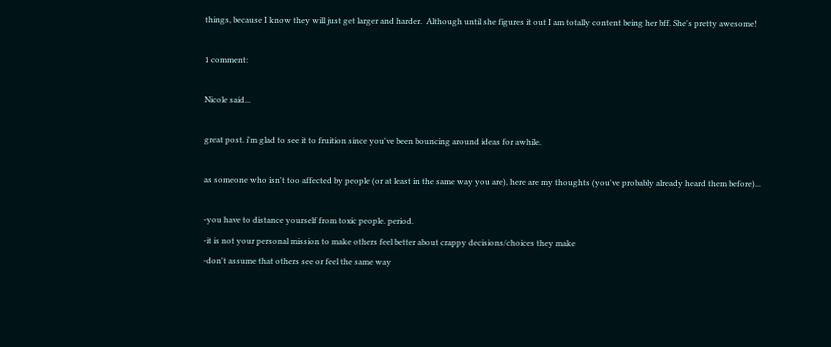things, because I know they will just get larger and harder.  Although until she figures it out I am totally content being her bff. She's pretty awesome!

1 comment:

Nicole said...

great post. i'm glad to see it to fruition since you've been bouncing around ideas for awhile.

as someone who isn't too affected by people (or at least in the same way you are), here are my thoughts (you've probably already heard them before)...

-you have to distance yourself from toxic people. period.
-it is not your personal mission to make others feel better about crappy decisions/choices they make
-don't assume that others see or feel the same way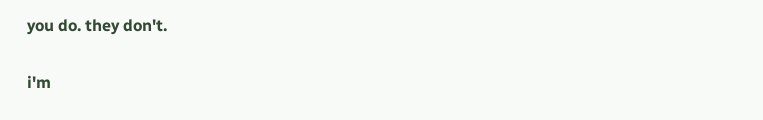you do. they don't.

i'm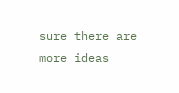sure there are more ideas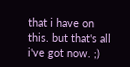that i have on this. but that's all i've got now. ;)